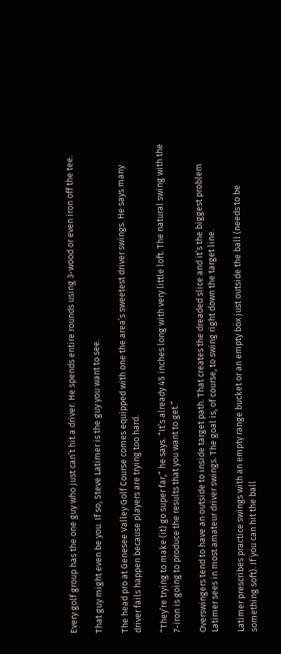Every golf group has the one guy who just can’t hit a driver. He spends entire rounds using 3-wood or even iron off the tee.

That guy might even be you. If so, Steve Latimer is the guy you want to see.

The head pro at Genesee Valley Golf Course comes equipped with one the area’s sweetest driver swings. He says many driver fails happen because players are trying too hard.

“They’re trying to make (it) go super far,” he says. “It’s already 45 inches long with very little loft. The natural swing with the 7-iron is going to produce the results that you want to get.”

Overswingers tend to have an outside to inside target path. That creates the dreaded slice and it’s the biggest problem Latimer sees in most amateur driver swings. The goal is, of course, to swing right down the target line.

Latimer prescribes practice swings with an empty range bucket or an empty box just outside the ball (needs to be something soft). If you can hit the ball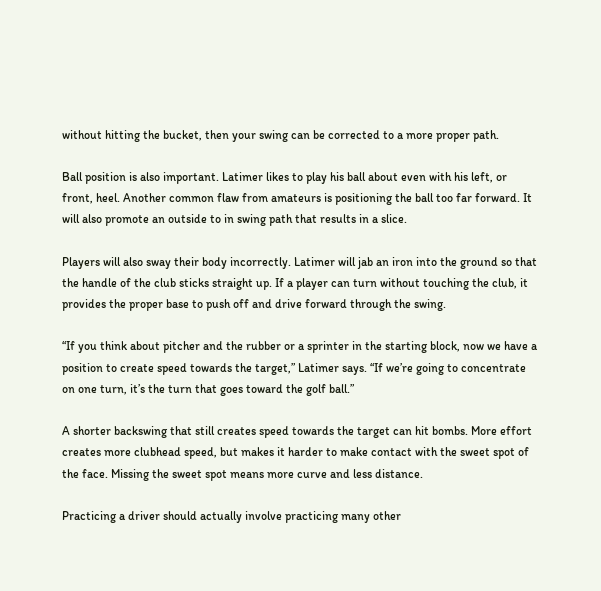without hitting the bucket, then your swing can be corrected to a more proper path.

Ball position is also important. Latimer likes to play his ball about even with his left, or front, heel. Another common flaw from amateurs is positioning the ball too far forward. It will also promote an outside to in swing path that results in a slice.

Players will also sway their body incorrectly. Latimer will jab an iron into the ground so that the handle of the club sticks straight up. If a player can turn without touching the club, it provides the proper base to push off and drive forward through the swing.

“If you think about pitcher and the rubber or a sprinter in the starting block, now we have a position to create speed towards the target,” Latimer says. “If we’re going to concentrate on one turn, it’s the turn that goes toward the golf ball.”

A shorter backswing that still creates speed towards the target can hit bombs. More effort creates more clubhead speed, but makes it harder to make contact with the sweet spot of the face. Missing the sweet spot means more curve and less distance.

Practicing a driver should actually involve practicing many other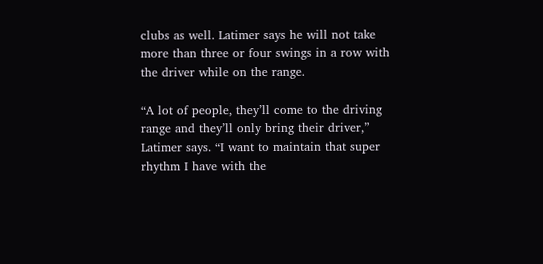clubs as well. Latimer says he will not take more than three or four swings in a row with the driver while on the range.

“A lot of people, they’ll come to the driving range and they’ll only bring their driver,” Latimer says. “I want to maintain that super rhythm I have with the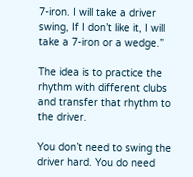7-iron. I will take a driver swing, If I don’t like it, I will take a 7-iron or a wedge.”

The idea is to practice the rhythm with different clubs and transfer that rhythm to the driver.

You don’t need to swing the driver hard. You do need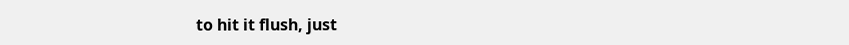to hit it flush, just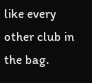like every other club in the bag.